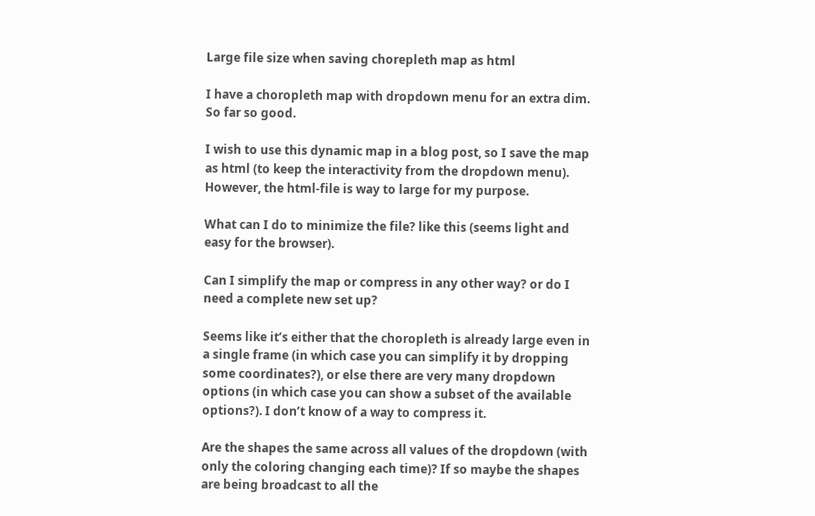Large file size when saving chorepleth map as html

I have a choropleth map with dropdown menu for an extra dim.
So far so good.

I wish to use this dynamic map in a blog post, so I save the map as html (to keep the interactivity from the dropdown menu). However, the html-file is way to large for my purpose.

What can I do to minimize the file? like this (seems light and easy for the browser).

Can I simplify the map or compress in any other way? or do I need a complete new set up?

Seems like it’s either that the choropleth is already large even in a single frame (in which case you can simplify it by dropping some coordinates?), or else there are very many dropdown options (in which case you can show a subset of the available options?). I don’t know of a way to compress it.

Are the shapes the same across all values of the dropdown (with only the coloring changing each time)? If so maybe the shapes are being broadcast to all the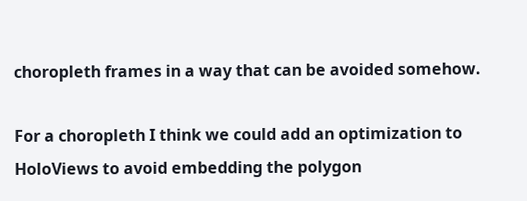choropleth frames in a way that can be avoided somehow.

For a choropleth I think we could add an optimization to HoloViews to avoid embedding the polygon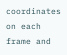coordinates on each frame and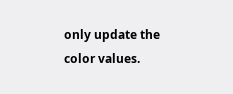only update the color values.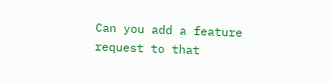Can you add a feature request to that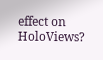effect on HoloViews?